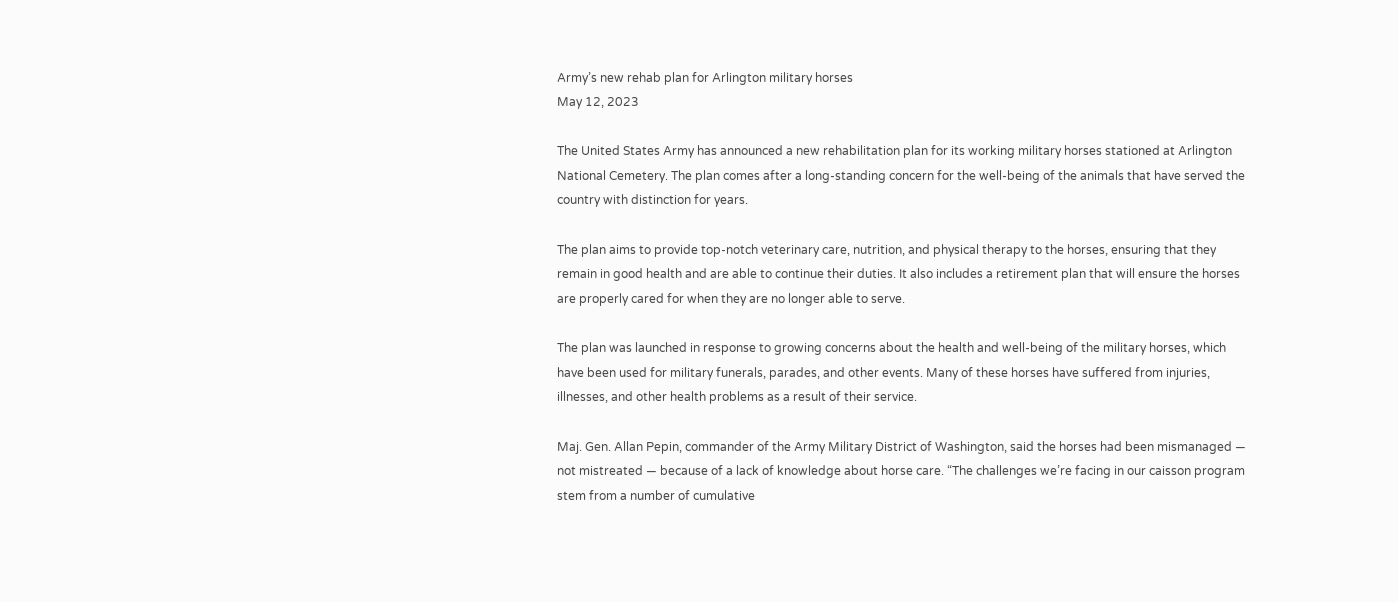Army’s new rehab plan for Arlington military horses
May 12, 2023

The United States Army has announced a new rehabilitation plan for its working military horses stationed at Arlington National Cemetery. The plan comes after a long-standing concern for the well-being of the animals that have served the country with distinction for years.

The plan aims to provide top-notch veterinary care, nutrition, and physical therapy to the horses, ensuring that they remain in good health and are able to continue their duties. It also includes a retirement plan that will ensure the horses are properly cared for when they are no longer able to serve.

The plan was launched in response to growing concerns about the health and well-being of the military horses, which have been used for military funerals, parades, and other events. Many of these horses have suffered from injuries, illnesses, and other health problems as a result of their service.

Maj. Gen. Allan Pepin, commander of the Army Military District of Washington, said the horses had been mismanaged — not mistreated — because of a lack of knowledge about horse care. “The challenges we’re facing in our caisson program stem from a number of cumulative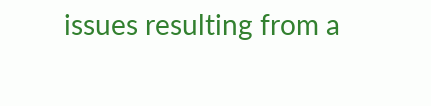issues resulting from a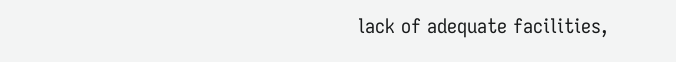lack of adequate facilities,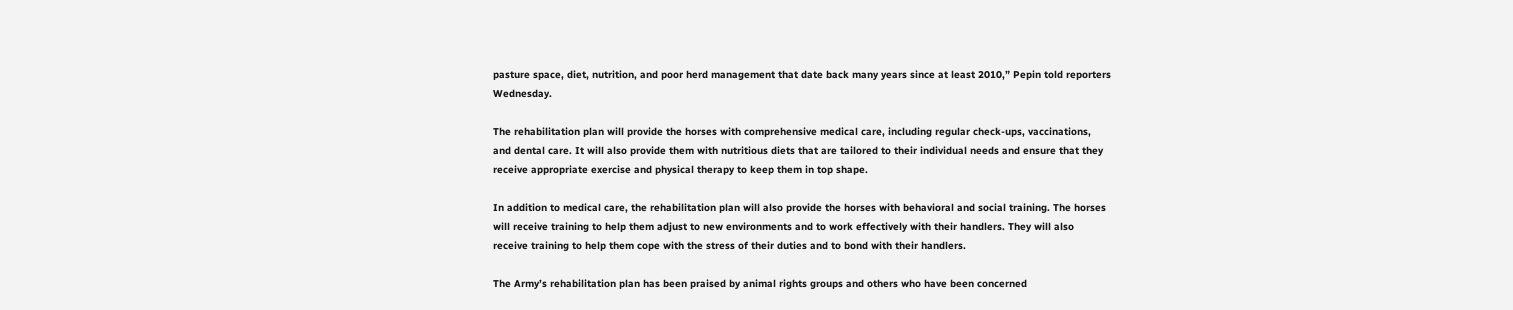pasture space, diet, nutrition, and poor herd management that date back many years since at least 2010,” Pepin told reporters Wednesday.

The rehabilitation plan will provide the horses with comprehensive medical care, including regular check-ups, vaccinations, and dental care. It will also provide them with nutritious diets that are tailored to their individual needs and ensure that they receive appropriate exercise and physical therapy to keep them in top shape.

In addition to medical care, the rehabilitation plan will also provide the horses with behavioral and social training. The horses will receive training to help them adjust to new environments and to work effectively with their handlers. They will also receive training to help them cope with the stress of their duties and to bond with their handlers.

The Army’s rehabilitation plan has been praised by animal rights groups and others who have been concerned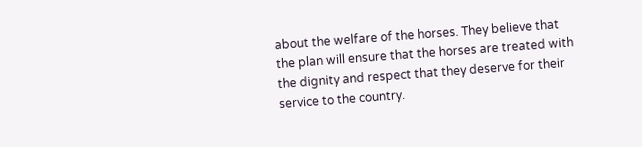about the welfare of the horses. They believe that the plan will ensure that the horses are treated with the dignity and respect that they deserve for their service to the country.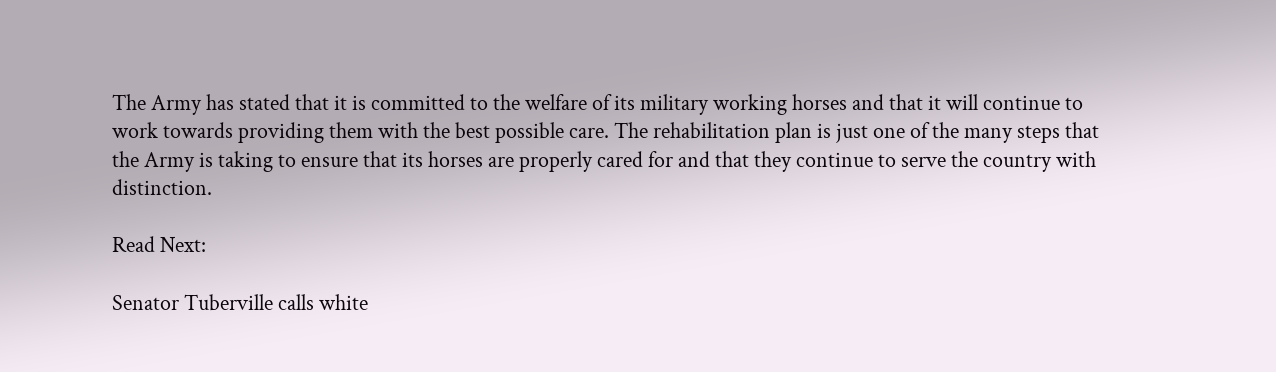The Army has stated that it is committed to the welfare of its military working horses and that it will continue to work towards providing them with the best possible care. The rehabilitation plan is just one of the many steps that the Army is taking to ensure that its horses are properly cared for and that they continue to serve the country with distinction.

Read Next:

Senator Tuberville calls white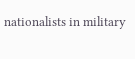nationalists in military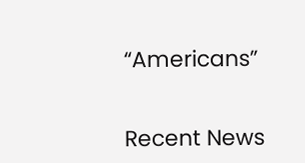“Americans”


Recent News